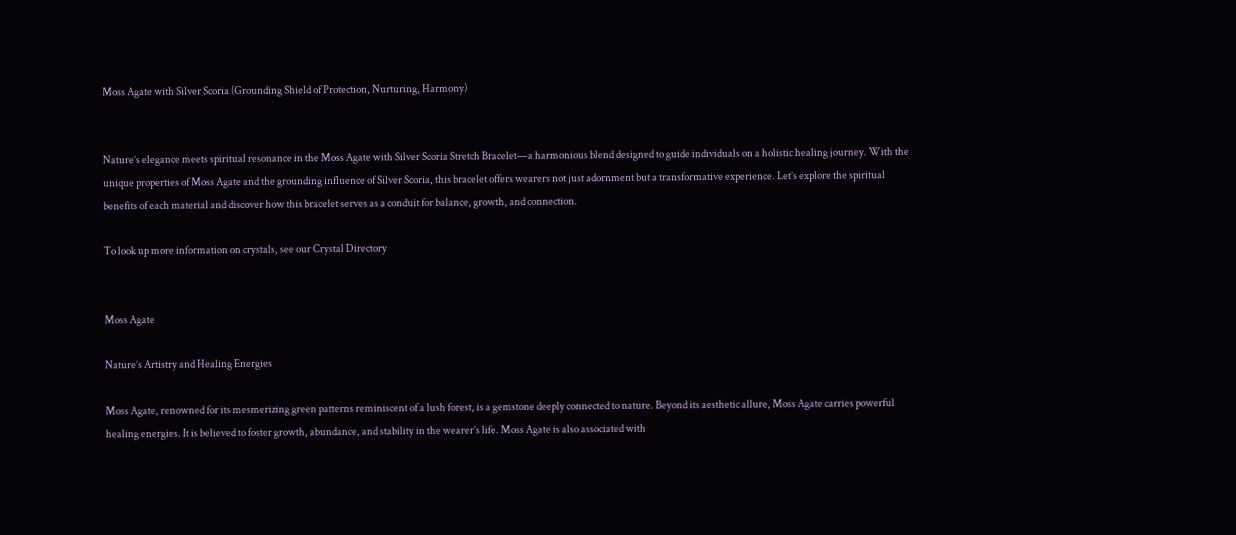Moss Agate with Silver Scoria (Grounding Shield of Protection, Nurturing, Harmony)


Nature’s elegance meets spiritual resonance in the Moss Agate with Silver Scoria Stretch Bracelet—a harmonious blend designed to guide individuals on a holistic healing journey. With the unique properties of Moss Agate and the grounding influence of Silver Scoria, this bracelet offers wearers not just adornment but a transformative experience. Let’s explore the spiritual benefits of each material and discover how this bracelet serves as a conduit for balance, growth, and connection.

To look up more information on crystals, see our Crystal Directory


Moss Agate

Nature’s Artistry and Healing Energies

Moss Agate, renowned for its mesmerizing green patterns reminiscent of a lush forest, is a gemstone deeply connected to nature. Beyond its aesthetic allure, Moss Agate carries powerful healing energies. It is believed to foster growth, abundance, and stability in the wearer’s life. Moss Agate is also associated with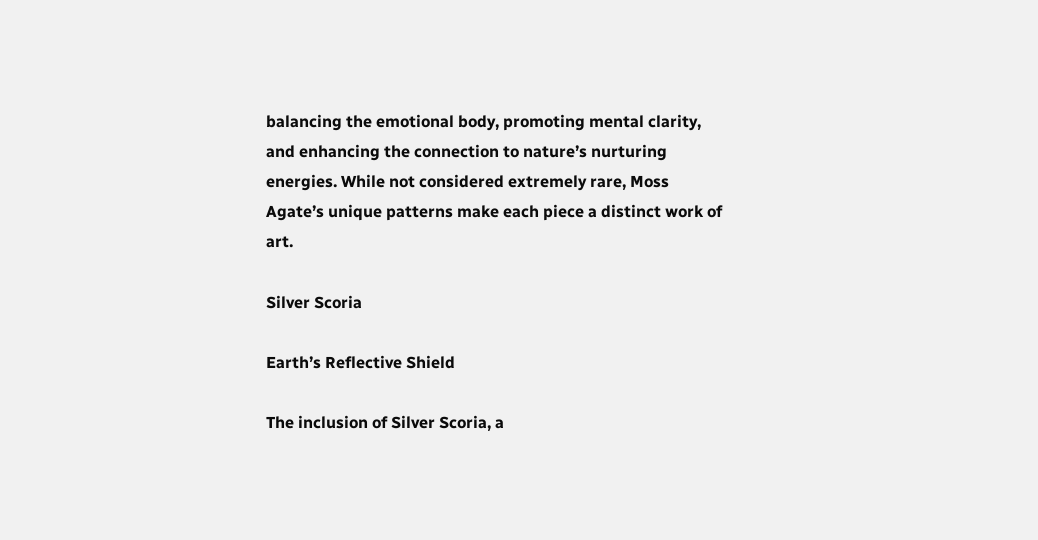balancing the emotional body, promoting mental clarity, and enhancing the connection to nature’s nurturing energies. While not considered extremely rare, Moss Agate’s unique patterns make each piece a distinct work of art.

Silver Scoria

Earth’s Reflective Shield

The inclusion of Silver Scoria, a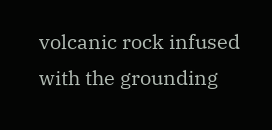volcanic rock infused with the grounding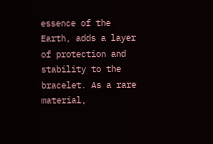essence of the Earth, adds a layer of protection and stability to the bracelet. As a rare material,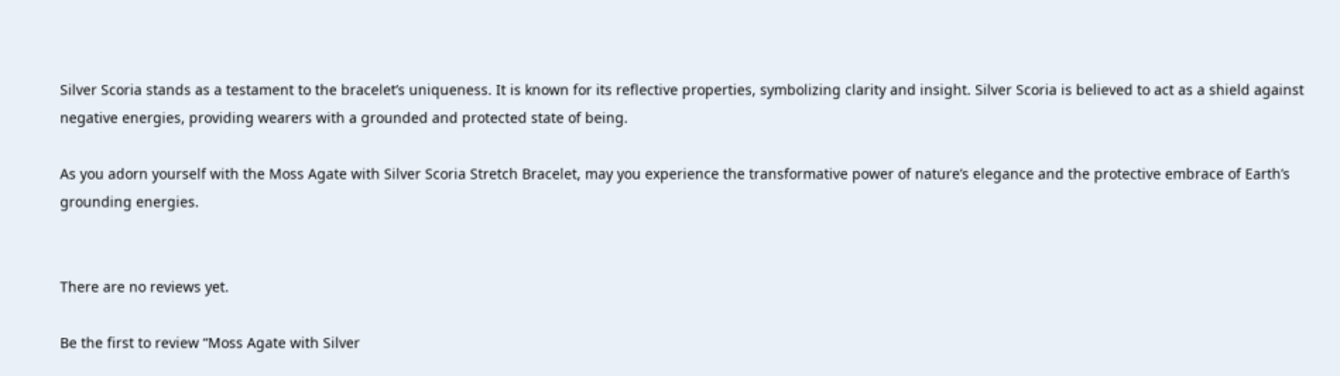Silver Scoria stands as a testament to the bracelet’s uniqueness. It is known for its reflective properties, symbolizing clarity and insight. Silver Scoria is believed to act as a shield against negative energies, providing wearers with a grounded and protected state of being.

As you adorn yourself with the Moss Agate with Silver Scoria Stretch Bracelet, may you experience the transformative power of nature’s elegance and the protective embrace of Earth’s grounding energies.


There are no reviews yet.

Be the first to review “Moss Agate with Silver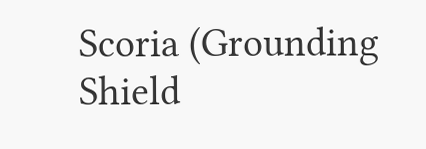Scoria (Grounding Shield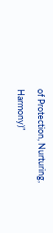of Protection, Nurturing, Harmony)”